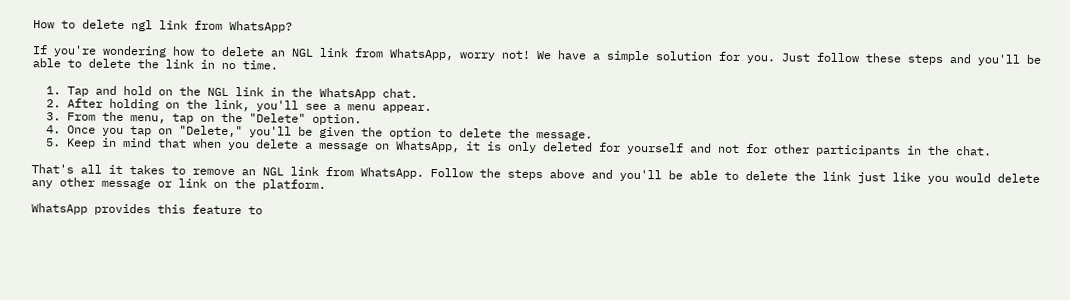How to delete ngl link from WhatsApp?

If you're wondering how to delete an NGL link from WhatsApp, worry not! We have a simple solution for you. Just follow these steps and you'll be able to delete the link in no time.

  1. Tap and hold on the NGL link in the WhatsApp chat.
  2. After holding on the link, you'll see a menu appear.
  3. From the menu, tap on the "Delete" option.
  4. Once you tap on "Delete," you'll be given the option to delete the message.
  5. Keep in mind that when you delete a message on WhatsApp, it is only deleted for yourself and not for other participants in the chat.

That's all it takes to remove an NGL link from WhatsApp. Follow the steps above and you'll be able to delete the link just like you would delete any other message or link on the platform.

WhatsApp provides this feature to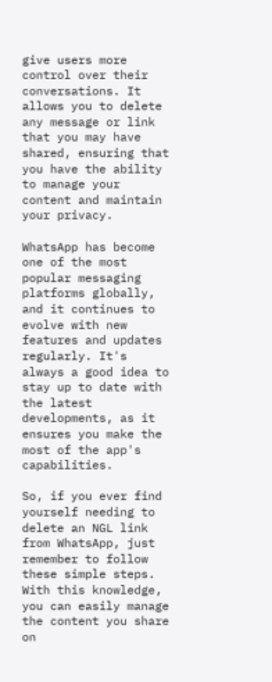give users more control over their conversations. It allows you to delete any message or link that you may have shared, ensuring that you have the ability to manage your content and maintain your privacy.

WhatsApp has become one of the most popular messaging platforms globally, and it continues to evolve with new features and updates regularly. It's always a good idea to stay up to date with the latest developments, as it ensures you make the most of the app's capabilities.

So, if you ever find yourself needing to delete an NGL link from WhatsApp, just remember to follow these simple steps. With this knowledge, you can easily manage the content you share on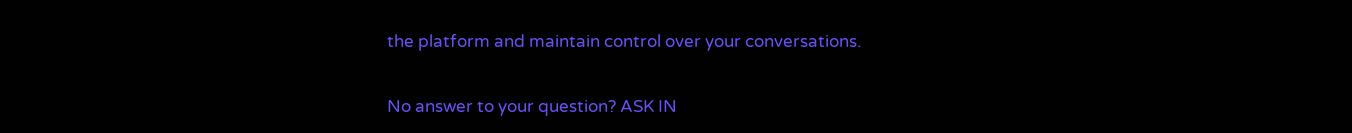the platform and maintain control over your conversations.

No answer to your question? ASK IN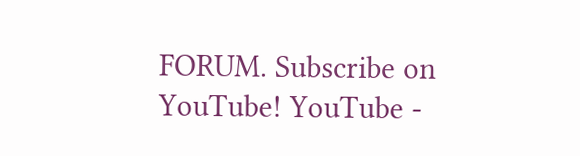FORUM. Subscribe on YouTube! YouTube -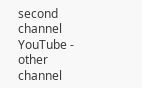second channel YouTube - other channel